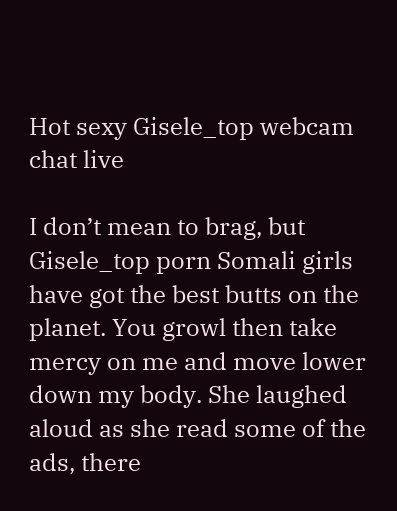Hot sexy Gisele_top webcam chat live

I don’t mean to brag, but Gisele_top porn Somali girls have got the best butts on the planet. You growl then take mercy on me and move lower down my body. She laughed aloud as she read some of the ads, there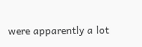were apparently a lot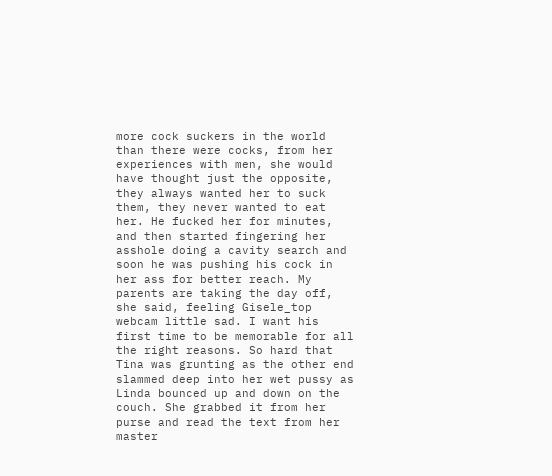more cock suckers in the world than there were cocks, from her experiences with men, she would have thought just the opposite, they always wanted her to suck them, they never wanted to eat her. He fucked her for minutes, and then started fingering her asshole doing a cavity search and soon he was pushing his cock in her ass for better reach. My parents are taking the day off, she said, feeling Gisele_top webcam little sad. I want his first time to be memorable for all the right reasons. So hard that Tina was grunting as the other end slammed deep into her wet pussy as Linda bounced up and down on the couch. She grabbed it from her purse and read the text from her master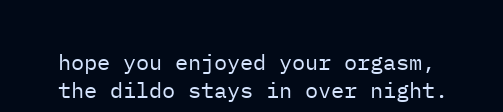hope you enjoyed your orgasm, the dildo stays in over night.